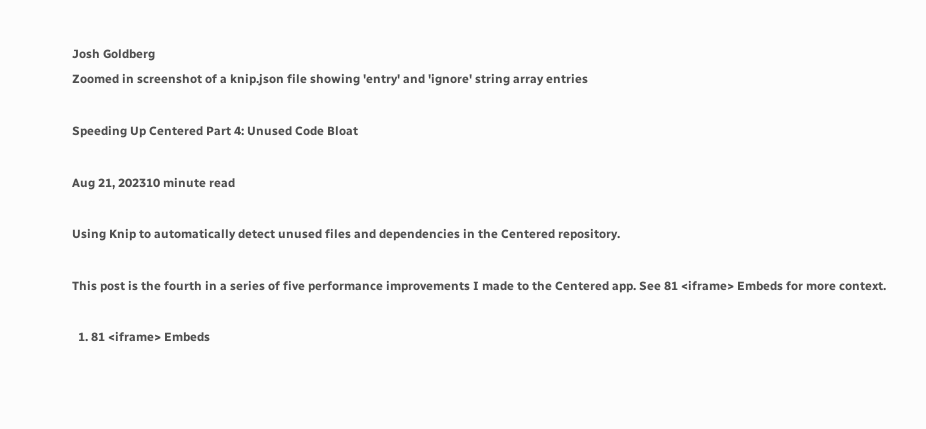Josh Goldberg
Zoomed in screenshot of a knip.json file showing 'entry' and 'ignore' string array entries

Speeding Up Centered Part 4: Unused Code Bloat

Aug 21, 202310 minute read

Using Knip to automatically detect unused files and dependencies in the Centered repository.

This post is the fourth in a series of five performance improvements I made to the Centered app. See 81 <iframe> Embeds for more context.

  1. 81 <iframe> Embeds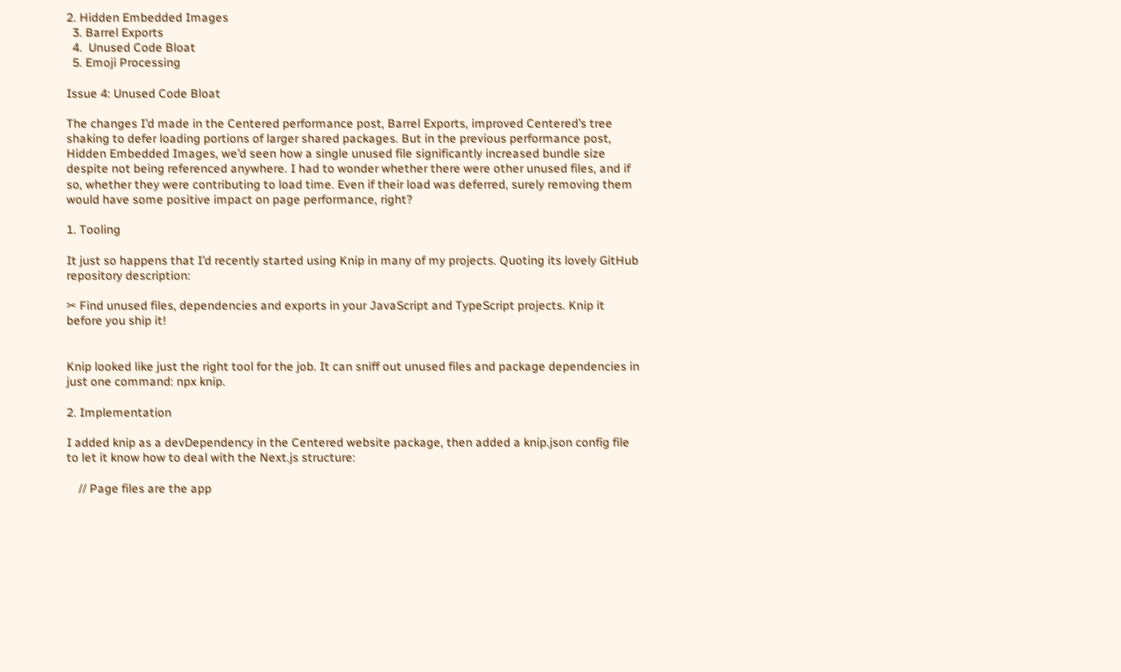2. Hidden Embedded Images
  3. Barrel Exports
  4.  Unused Code Bloat
  5. Emoji Processing

Issue 4: Unused Code Bloat

The changes I’d made in the Centered performance post, Barrel Exports, improved Centered’s tree shaking to defer loading portions of larger shared packages. But in the previous performance post, Hidden Embedded Images, we’d seen how a single unused file significantly increased bundle size despite not being referenced anywhere. I had to wonder whether there were other unused files, and if so, whether they were contributing to load time. Even if their load was deferred, surely removing them would have some positive impact on page performance, right?

1. Tooling

It just so happens that I’d recently started using Knip in many of my projects. Quoting its lovely GitHub repository description:

✂ Find unused files, dependencies and exports in your JavaScript and TypeScript projects. Knip it before you ship it!


Knip looked like just the right tool for the job. It can sniff out unused files and package dependencies in just one command: npx knip.

2. Implementation

I added knip as a devDependency in the Centered website package, then added a knip.json config file to let it know how to deal with the Next.js structure:

    // Page files are the app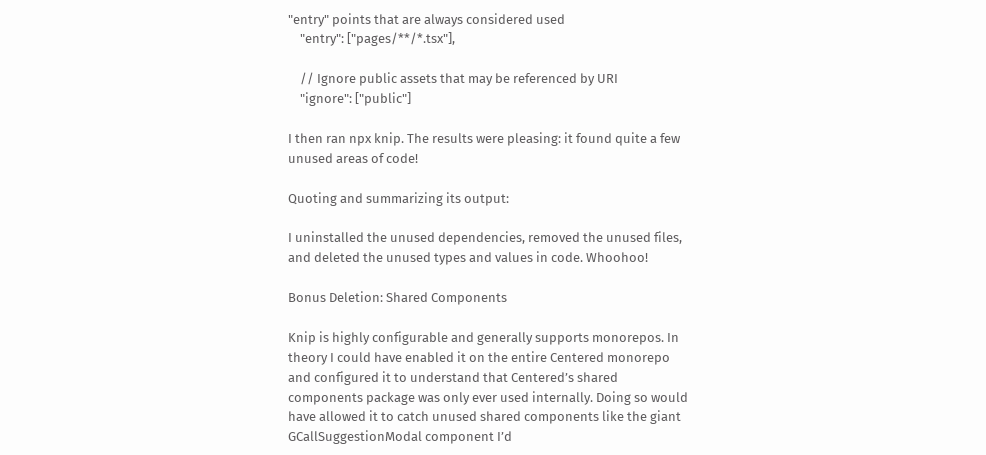"entry" points that are always considered used
    "entry": ["pages/**/*.tsx"],

    // Ignore public assets that may be referenced by URI
    "ignore": ["public"]

I then ran npx knip. The results were pleasing: it found quite a few unused areas of code!

Quoting and summarizing its output:

I uninstalled the unused dependencies, removed the unused files, and deleted the unused types and values in code. Whoohoo!

Bonus Deletion: Shared Components

Knip is highly configurable and generally supports monorepos. In theory I could have enabled it on the entire Centered monorepo and configured it to understand that Centered’s shared components package was only ever used internally. Doing so would have allowed it to catch unused shared components like the giant GCallSuggestionModal component I’d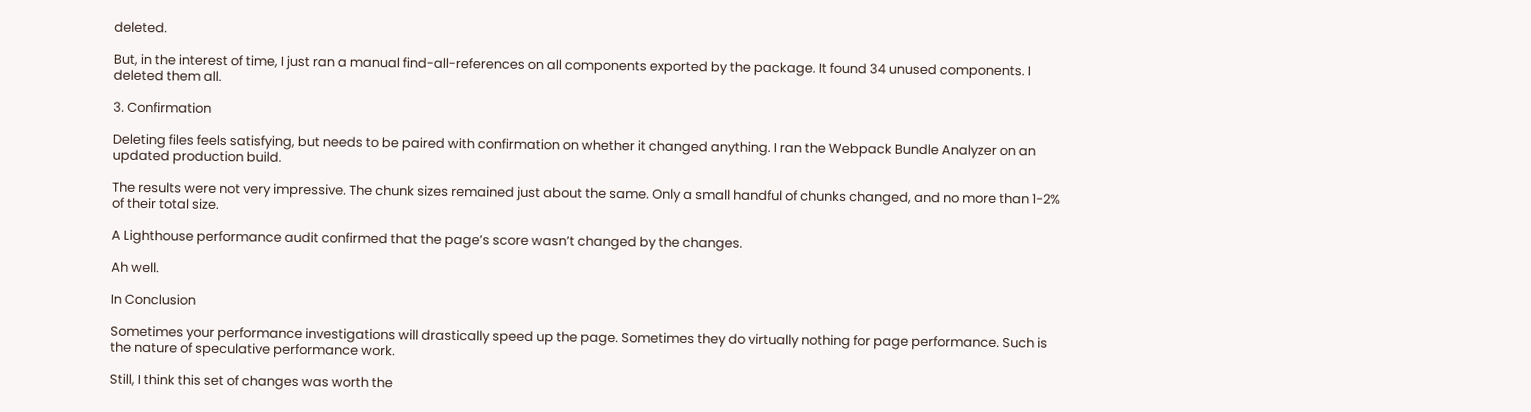deleted.

But, in the interest of time, I just ran a manual find-all-references on all components exported by the package. It found 34 unused components. I deleted them all.

3. Confirmation

Deleting files feels satisfying, but needs to be paired with confirmation on whether it changed anything. I ran the Webpack Bundle Analyzer on an updated production build.

The results were not very impressive. The chunk sizes remained just about the same. Only a small handful of chunks changed, and no more than 1-2% of their total size.

A Lighthouse performance audit confirmed that the page’s score wasn’t changed by the changes.

Ah well.

In Conclusion

Sometimes your performance investigations will drastically speed up the page. Sometimes they do virtually nothing for page performance. Such is the nature of speculative performance work.

Still, I think this set of changes was worth the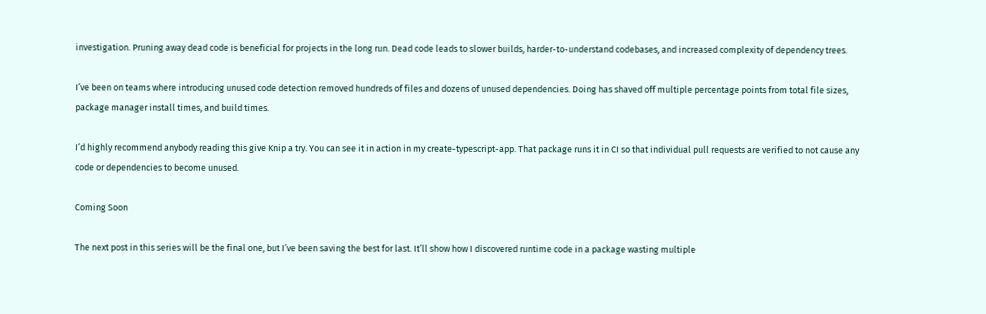investigation. Pruning away dead code is beneficial for projects in the long run. Dead code leads to slower builds, harder-to-understand codebases, and increased complexity of dependency trees.

I’ve been on teams where introducing unused code detection removed hundreds of files and dozens of unused dependencies. Doing has shaved off multiple percentage points from total file sizes, package manager install times, and build times.

I’d highly recommend anybody reading this give Knip a try. You can see it in action in my create-typescript-app. That package runs it in CI so that individual pull requests are verified to not cause any code or dependencies to become unused.

Coming Soon

The next post in this series will be the final one, but I’ve been saving the best for last. It’ll show how I discovered runtime code in a package wasting multiple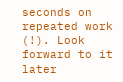seconds on repeated work (!). Look forward to it later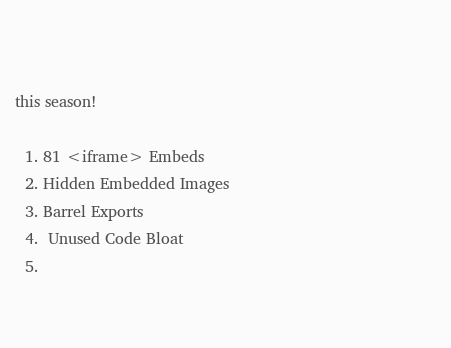this season!

  1. 81 <iframe> Embeds
  2. Hidden Embedded Images
  3. Barrel Exports
  4.  Unused Code Bloat
  5.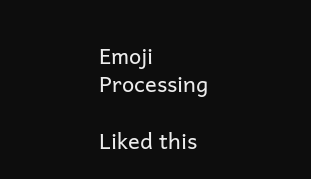Emoji Processing

Liked this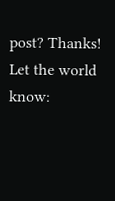post? Thanks! Let the world know: